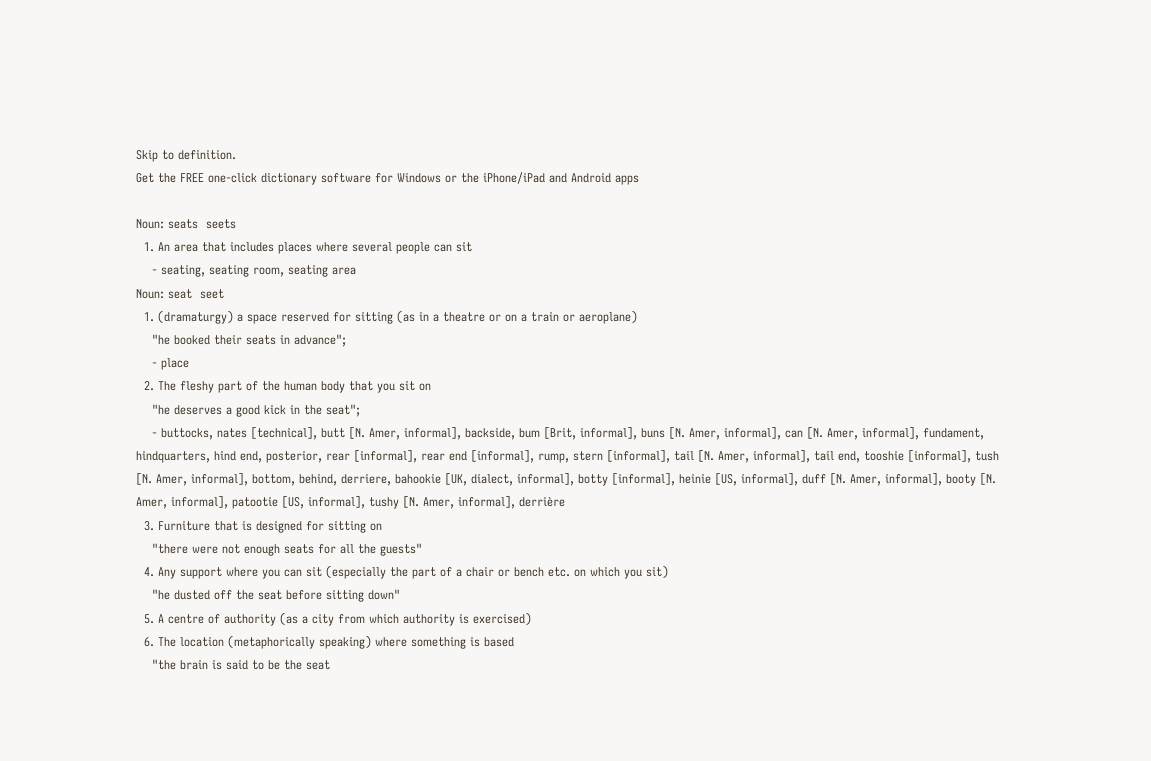Skip to definition.
Get the FREE one-click dictionary software for Windows or the iPhone/iPad and Android apps

Noun: seats  seets
  1. An area that includes places where several people can sit
    - seating, seating room, seating area
Noun: seat  seet
  1. (dramaturgy) a space reserved for sitting (as in a theatre or on a train or aeroplane)
    "he booked their seats in advance";
    - place
  2. The fleshy part of the human body that you sit on
    "he deserves a good kick in the seat";
    - buttocks, nates [technical], butt [N. Amer, informal], backside, bum [Brit, informal], buns [N. Amer, informal], can [N. Amer, informal], fundament, hindquarters, hind end, posterior, rear [informal], rear end [informal], rump, stern [informal], tail [N. Amer, informal], tail end, tooshie [informal], tush [N. Amer, informal], bottom, behind, derriere, bahookie [UK, dialect, informal], botty [informal], heinie [US, informal], duff [N. Amer, informal], booty [N. Amer, informal], patootie [US, informal], tushy [N. Amer, informal], derrière
  3. Furniture that is designed for sitting on
    "there were not enough seats for all the guests"
  4. Any support where you can sit (especially the part of a chair or bench etc. on which you sit)
    "he dusted off the seat before sitting down"
  5. A centre of authority (as a city from which authority is exercised)
  6. The location (metaphorically speaking) where something is based
    "the brain is said to be the seat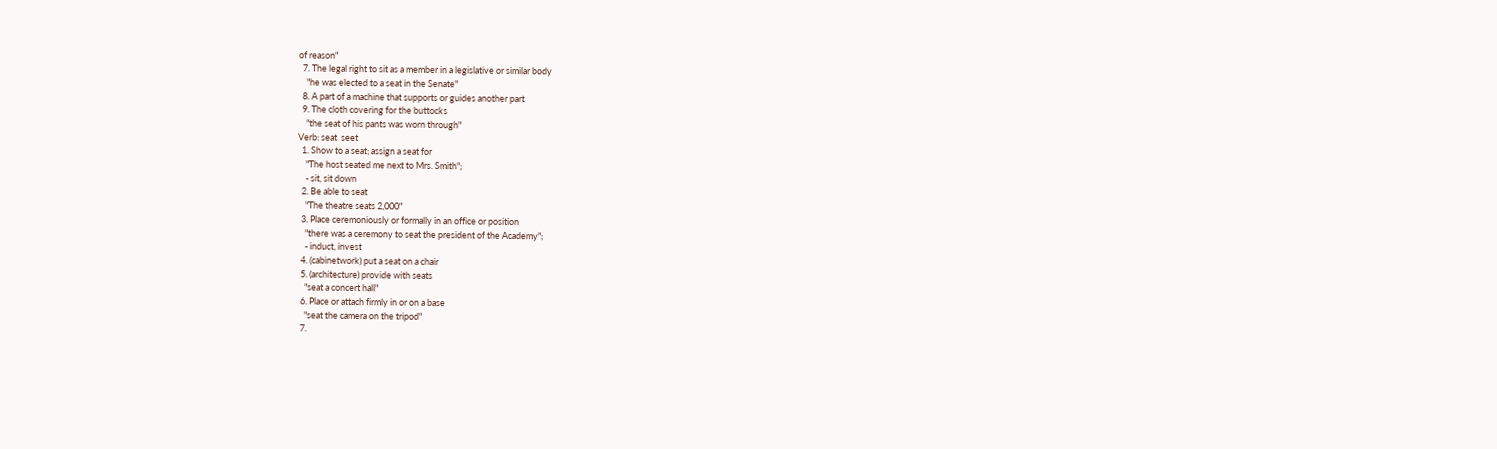of reason"
  7. The legal right to sit as a member in a legislative or similar body
    "he was elected to a seat in the Senate"
  8. A part of a machine that supports or guides another part
  9. The cloth covering for the buttocks
    "the seat of his pants was worn through"
Verb: seat  seet
  1. Show to a seat; assign a seat for
    "The host seated me next to Mrs. Smith";
    - sit, sit down
  2. Be able to seat
    "The theatre seats 2,000"
  3. Place ceremoniously or formally in an office or position
    "there was a ceremony to seat the president of the Academy";
    - induct, invest
  4. (cabinetwork) put a seat on a chair
  5. (architecture) provide with seats
    "seat a concert hall"
  6. Place or attach firmly in or on a base
    "seat the camera on the tripod"
  7.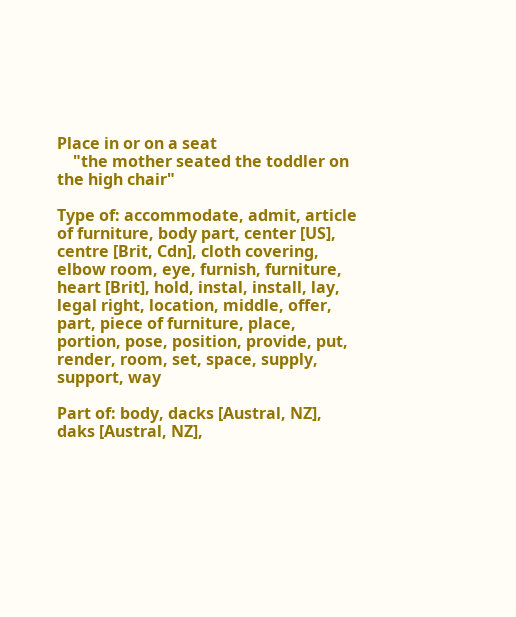Place in or on a seat
    "the mother seated the toddler on the high chair"

Type of: accommodate, admit, article of furniture, body part, center [US], centre [Brit, Cdn], cloth covering, elbow room, eye, furnish, furniture, heart [Brit], hold, instal, install, lay, legal right, location, middle, offer, part, piece of furniture, place, portion, pose, position, provide, put, render, room, set, space, supply, support, way

Part of: body, dacks [Austral, NZ], daks [Austral, NZ],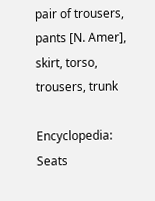pair of trousers, pants [N. Amer], skirt, torso, trousers, trunk

Encyclopedia: Seats